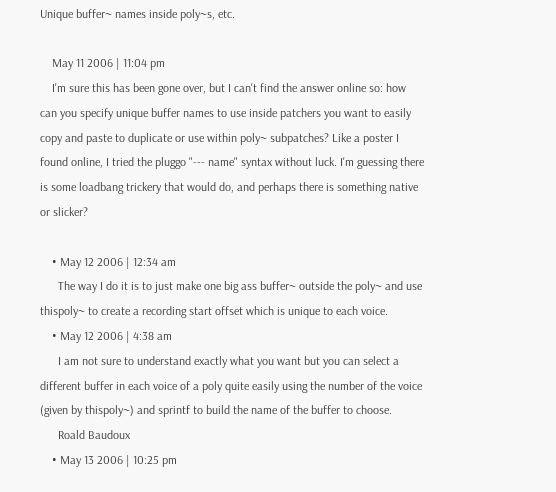Unique buffer~ names inside poly~s, etc.

    May 11 2006 | 11:04 pm
    I'm sure this has been gone over, but I can't find the answer online so: how can you specify unique buffer names to use inside patchers you want to easily copy and paste to duplicate or use within poly~ subpatches? Like a poster I found online, I tried the pluggo "--- name" syntax without luck. I'm guessing there is some loadbang trickery that would do, and perhaps there is something native or slicker?

    • May 12 2006 | 12:34 am
      The way I do it is to just make one big ass buffer~ outside the poly~ and use thispoly~ to create a recording start offset which is unique to each voice.
    • May 12 2006 | 4:38 am
      I am not sure to understand exactly what you want but you can select a different buffer in each voice of a poly quite easily using the number of the voice (given by thispoly~) and sprintf to build the name of the buffer to choose.
      Roald Baudoux
    • May 13 2006 | 10:25 pm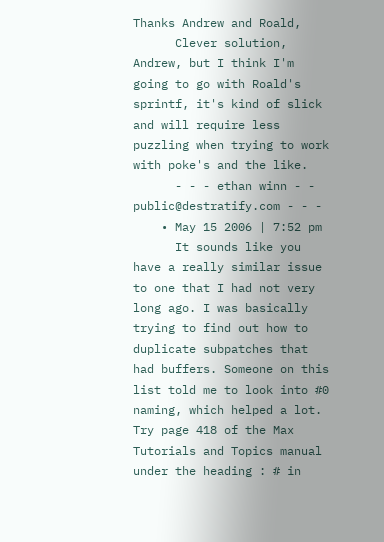Thanks Andrew and Roald,
      Clever solution, Andrew, but I think I'm going to go with Roald's sprintf, it's kind of slick and will require less puzzling when trying to work with poke's and the like.
      - - - ethan winn - - public@destratify.com - - -
    • May 15 2006 | 7:52 pm
      It sounds like you have a really similar issue to one that I had not very long ago. I was basically trying to find out how to duplicate subpatches that had buffers. Someone on this list told me to look into #0 naming, which helped a lot. Try page 418 of the Max Tutorials and Topics manual under the heading : # in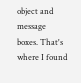object and message boxes. That's where I found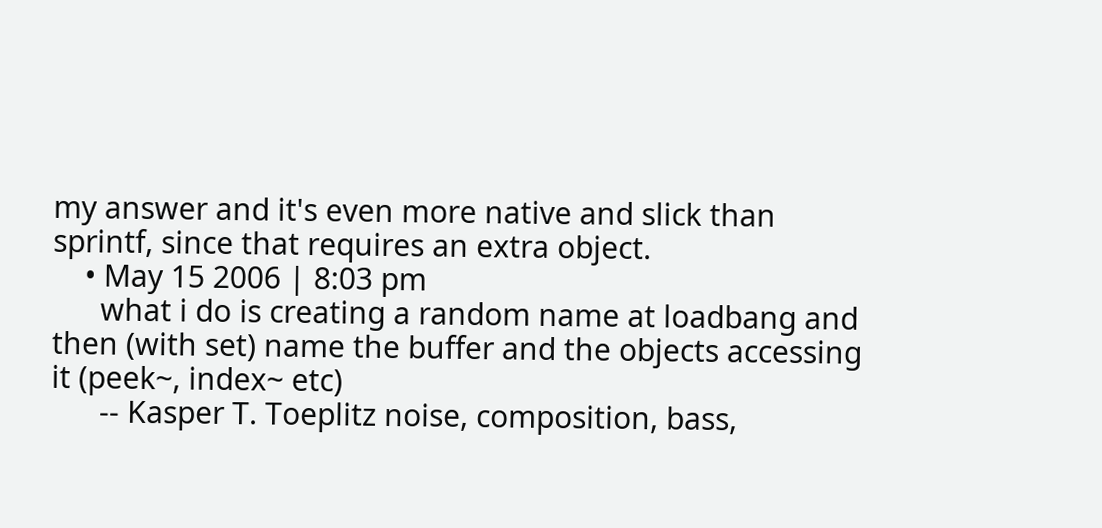my answer and it's even more native and slick than sprintf, since that requires an extra object.
    • May 15 2006 | 8:03 pm
      what i do is creating a random name at loadbang and then (with set) name the buffer and the objects accessing it (peek~, index~ etc)
      -- Kasper T. Toeplitz noise, composition, bass,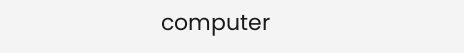computer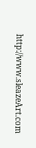http://www.sleazeArt.com